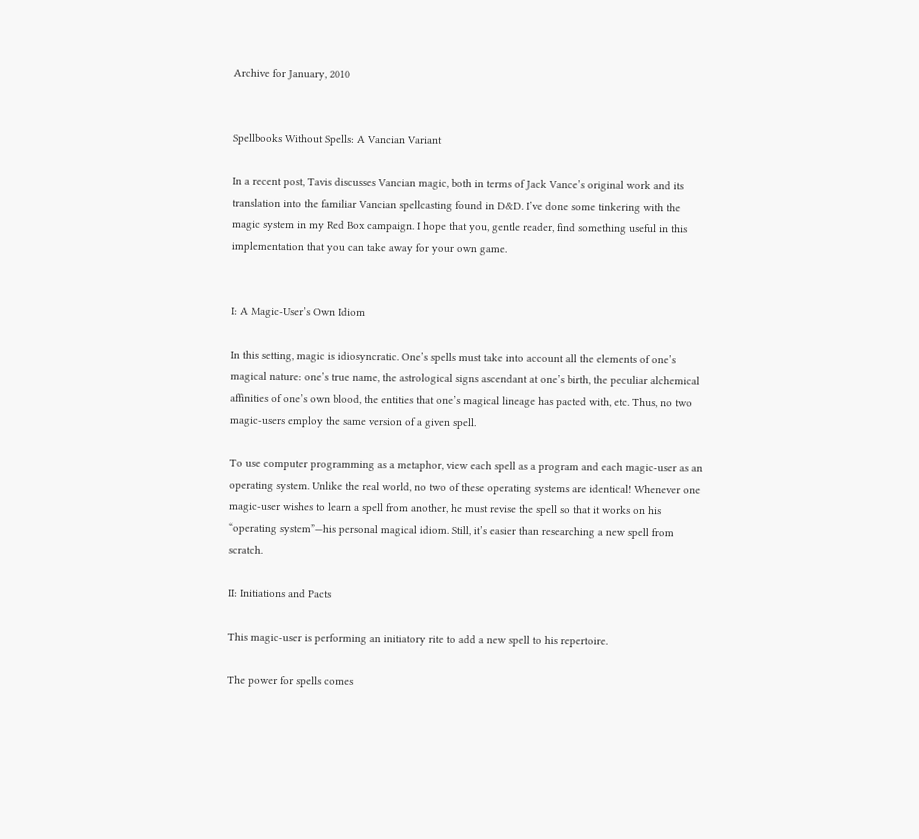Archive for January, 2010


Spellbooks Without Spells: A Vancian Variant

In a recent post, Tavis discusses Vancian magic, both in terms of Jack Vance’s original work and its translation into the familiar Vancian spellcasting found in D&D. I’ve done some tinkering with the magic system in my Red Box campaign. I hope that you, gentle reader, find something useful in this implementation that you can take away for your own game.


I: A Magic-User’s Own Idiom

In this setting, magic is idiosyncratic. One’s spells must take into account all the elements of one’s magical nature: one’s true name, the astrological signs ascendant at one’s birth, the peculiar alchemical affinities of one’s own blood, the entities that one’s magical lineage has pacted with, etc. Thus, no two magic-users employ the same version of a given spell.

To use computer programming as a metaphor, view each spell as a program and each magic-user as an operating system. Unlike the real world, no two of these operating systems are identical! Whenever one magic-user wishes to learn a spell from another, he must revise the spell so that it works on his “operating system”—his personal magical idiom. Still, it’s easier than researching a new spell from scratch.

II: Initiations and Pacts

This magic-user is performing an initiatory rite to add a new spell to his repertoire.

The power for spells comes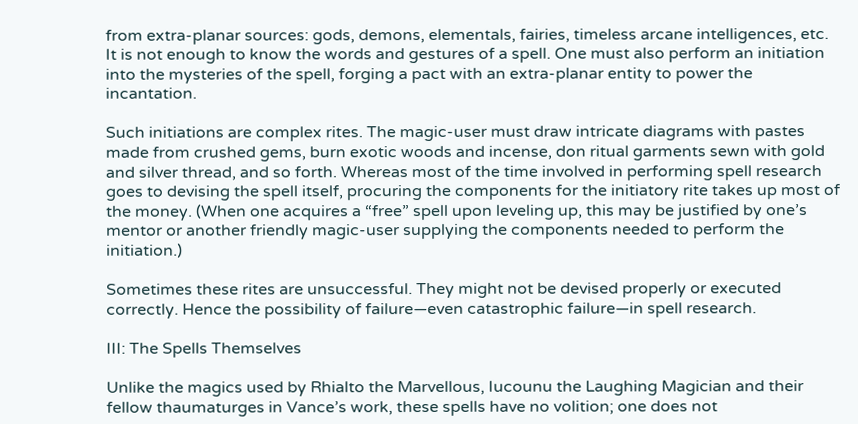from extra-planar sources: gods, demons, elementals, fairies, timeless arcane intelligences, etc. It is not enough to know the words and gestures of a spell. One must also perform an initiation into the mysteries of the spell, forging a pact with an extra-planar entity to power the incantation.

Such initiations are complex rites. The magic-user must draw intricate diagrams with pastes made from crushed gems, burn exotic woods and incense, don ritual garments sewn with gold and silver thread, and so forth. Whereas most of the time involved in performing spell research goes to devising the spell itself, procuring the components for the initiatory rite takes up most of the money. (When one acquires a “free” spell upon leveling up, this may be justified by one’s mentor or another friendly magic-user supplying the components needed to perform the initiation.)

Sometimes these rites are unsuccessful. They might not be devised properly or executed correctly. Hence the possibility of failure—even catastrophic failure—in spell research.

III: The Spells Themselves

Unlike the magics used by Rhialto the Marvellous, Iucounu the Laughing Magician and their fellow thaumaturges in Vance’s work, these spells have no volition; one does not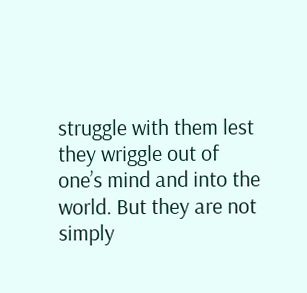struggle with them lest they wriggle out of one’s mind and into the world. But they are not simply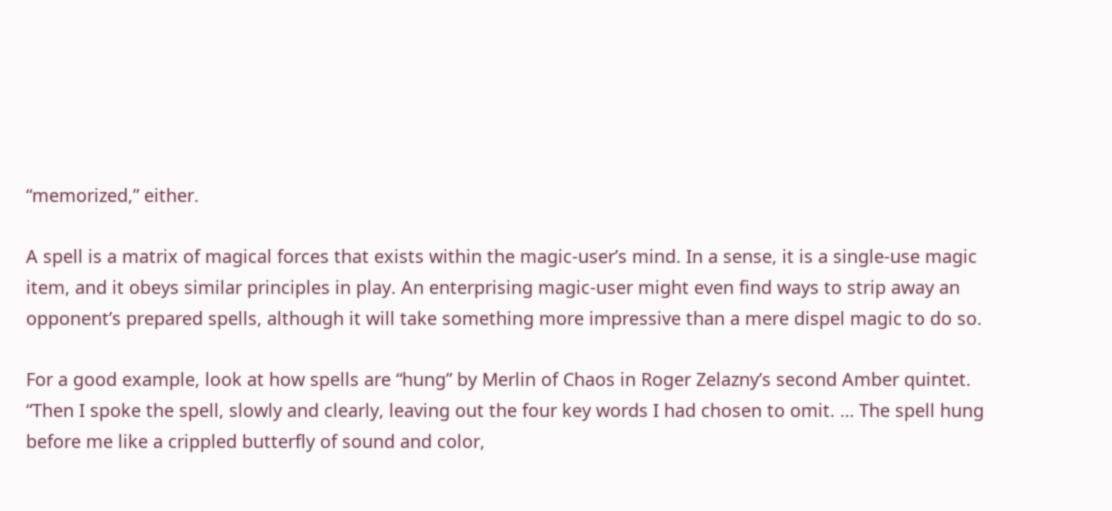“memorized,” either.

A spell is a matrix of magical forces that exists within the magic-user’s mind. In a sense, it is a single-use magic item, and it obeys similar principles in play. An enterprising magic-user might even find ways to strip away an opponent’s prepared spells, although it will take something more impressive than a mere dispel magic to do so.

For a good example, look at how spells are “hung” by Merlin of Chaos in Roger Zelazny’s second Amber quintet. “Then I spoke the spell, slowly and clearly, leaving out the four key words I had chosen to omit. … The spell hung before me like a crippled butterfly of sound and color,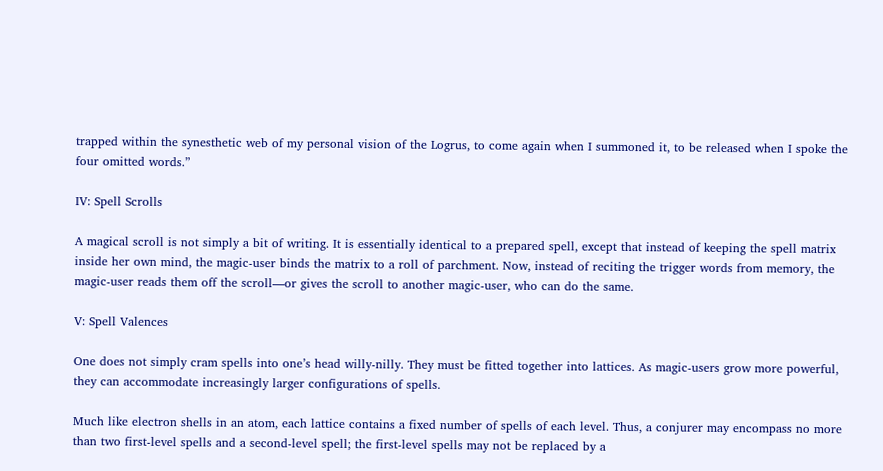trapped within the synesthetic web of my personal vision of the Logrus, to come again when I summoned it, to be released when I spoke the four omitted words.”

IV: Spell Scrolls

A magical scroll is not simply a bit of writing. It is essentially identical to a prepared spell, except that instead of keeping the spell matrix inside her own mind, the magic-user binds the matrix to a roll of parchment. Now, instead of reciting the trigger words from memory, the magic-user reads them off the scroll—or gives the scroll to another magic-user, who can do the same.

V: Spell Valences

One does not simply cram spells into one’s head willy-nilly. They must be fitted together into lattices. As magic-users grow more powerful, they can accommodate increasingly larger configurations of spells.

Much like electron shells in an atom, each lattice contains a fixed number of spells of each level. Thus, a conjurer may encompass no more than two first-level spells and a second-level spell; the first-level spells may not be replaced by a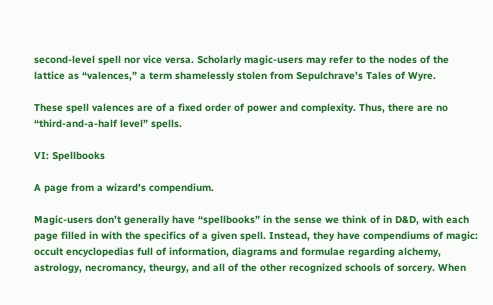second-level spell nor vice versa. Scholarly magic-users may refer to the nodes of the lattice as “valences,” a term shamelessly stolen from Sepulchrave’s Tales of Wyre.

These spell valences are of a fixed order of power and complexity. Thus, there are no “third-and-a-half level” spells.

VI: Spellbooks

A page from a wizard's compendium.

Magic-users don’t generally have “spellbooks” in the sense we think of in D&D, with each page filled in with the specifics of a given spell. Instead, they have compendiums of magic: occult encyclopedias full of information, diagrams and formulae regarding alchemy, astrology, necromancy, theurgy, and all of the other recognized schools of sorcery. When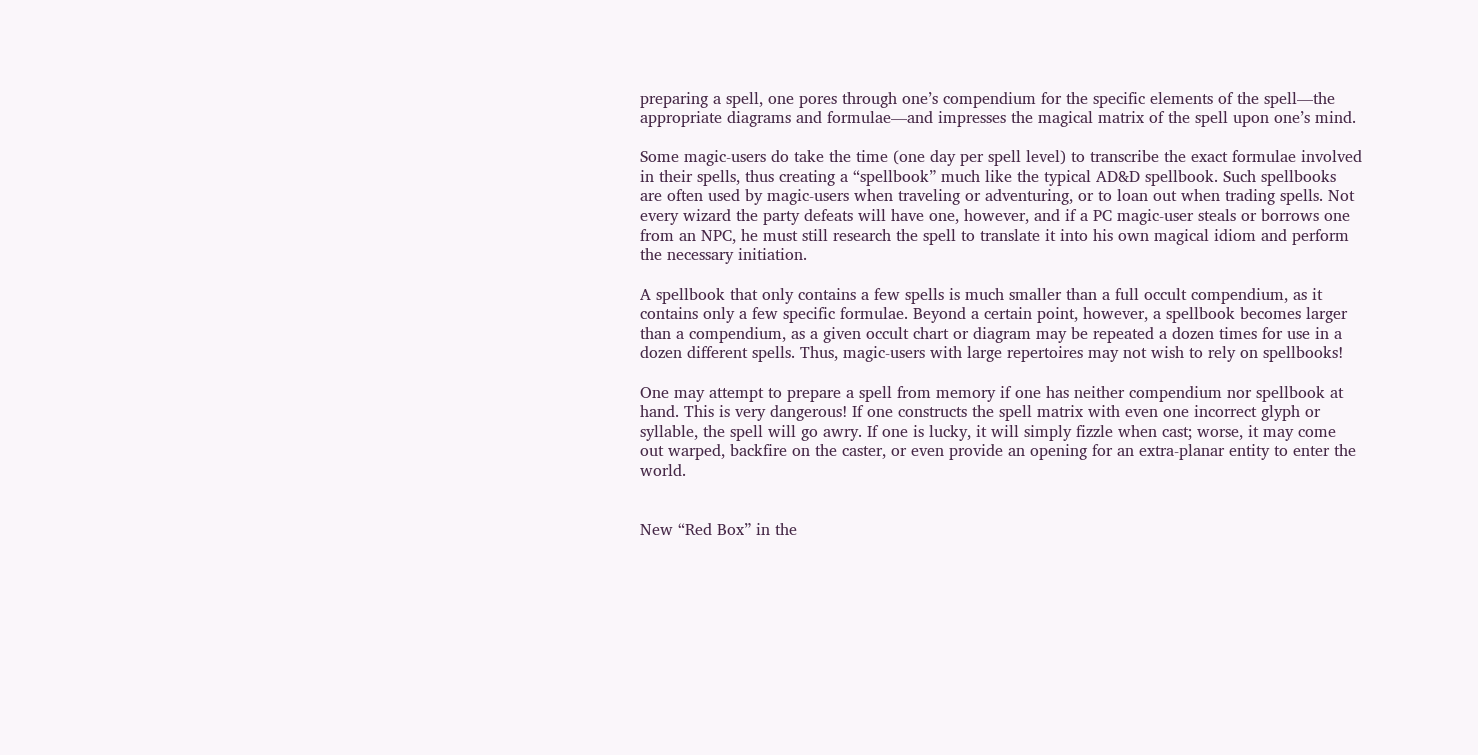preparing a spell, one pores through one’s compendium for the specific elements of the spell—the appropriate diagrams and formulae—and impresses the magical matrix of the spell upon one’s mind.

Some magic-users do take the time (one day per spell level) to transcribe the exact formulae involved in their spells, thus creating a “spellbook” much like the typical AD&D spellbook. Such spellbooks are often used by magic-users when traveling or adventuring, or to loan out when trading spells. Not every wizard the party defeats will have one, however, and if a PC magic-user steals or borrows one from an NPC, he must still research the spell to translate it into his own magical idiom and perform the necessary initiation.

A spellbook that only contains a few spells is much smaller than a full occult compendium, as it contains only a few specific formulae. Beyond a certain point, however, a spellbook becomes larger than a compendium, as a given occult chart or diagram may be repeated a dozen times for use in a dozen different spells. Thus, magic-users with large repertoires may not wish to rely on spellbooks!

One may attempt to prepare a spell from memory if one has neither compendium nor spellbook at hand. This is very dangerous! If one constructs the spell matrix with even one incorrect glyph or syllable, the spell will go awry. If one is lucky, it will simply fizzle when cast; worse, it may come out warped, backfire on the caster, or even provide an opening for an extra-planar entity to enter the world.


New “Red Box” in the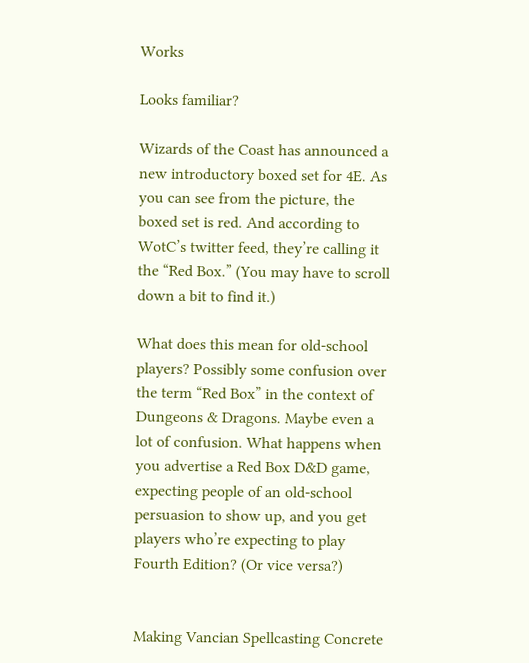Works

Looks familiar?

Wizards of the Coast has announced a new introductory boxed set for 4E. As you can see from the picture, the boxed set is red. And according to WotC’s twitter feed, they’re calling it the “Red Box.” (You may have to scroll down a bit to find it.)

What does this mean for old-school players? Possibly some confusion over the term “Red Box” in the context of Dungeons & Dragons. Maybe even a lot of confusion. What happens when you advertise a Red Box D&D game, expecting people of an old-school persuasion to show up, and you get players who’re expecting to play Fourth Edition? (Or vice versa?)


Making Vancian Spellcasting Concrete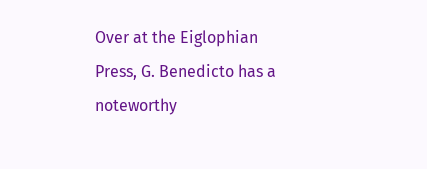Over at the Eiglophian Press, G. Benedicto has a noteworthy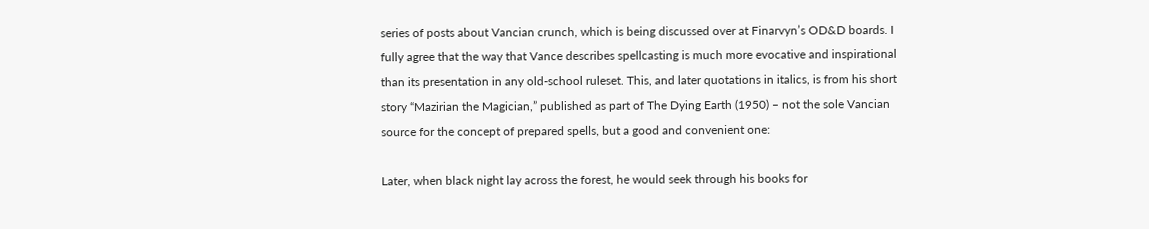series of posts about Vancian crunch, which is being discussed over at Finarvyn’s OD&D boards. I fully agree that the way that Vance describes spellcasting is much more evocative and inspirational than its presentation in any old-school ruleset. This, and later quotations in italics, is from his short story “Mazirian the Magician,” published as part of The Dying Earth (1950) – not the sole Vancian source for the concept of prepared spells, but a good and convenient one:

Later, when black night lay across the forest, he would seek through his books for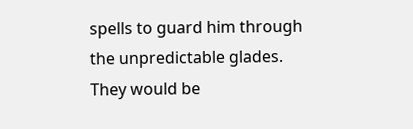spells to guard him through the unpredictable glades. They would be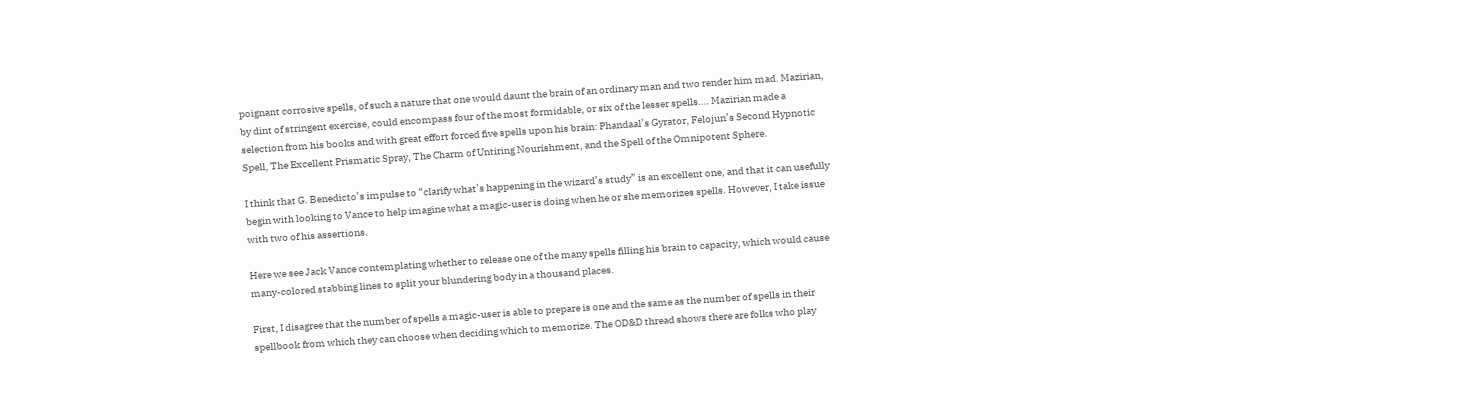poignant corrosive spells, of such a nature that one would daunt the brain of an ordinary man and two render him mad. Mazirian, by dint of stringent exercise, could encompass four of the most formidable, or six of the lesser spells…. Mazirian made a selection from his books and with great effort forced five spells upon his brain: Phandaal’s Gyrator, Felojun’s Second Hypnotic Spell, The Excellent Prismatic Spray, The Charm of Untiring Nourishment, and the Spell of the Omnipotent Sphere.

I think that G. Benedicto’s impulse to “clarify what’s happening in the wizard’s study” is an excellent one, and that it can usefully begin with looking to Vance to help imagine what a magic-user is doing when he or she memorizes spells. However, I take issue with two of his assertions.

Here we see Jack Vance contemplating whether to release one of the many spells filling his brain to capacity, which would cause many-colored stabbing lines to split your blundering body in a thousand places.

First, I disagree that the number of spells a magic-user is able to prepare is one and the same as the number of spells in their spellbook from which they can choose when deciding which to memorize. The OD&D thread shows there are folks who play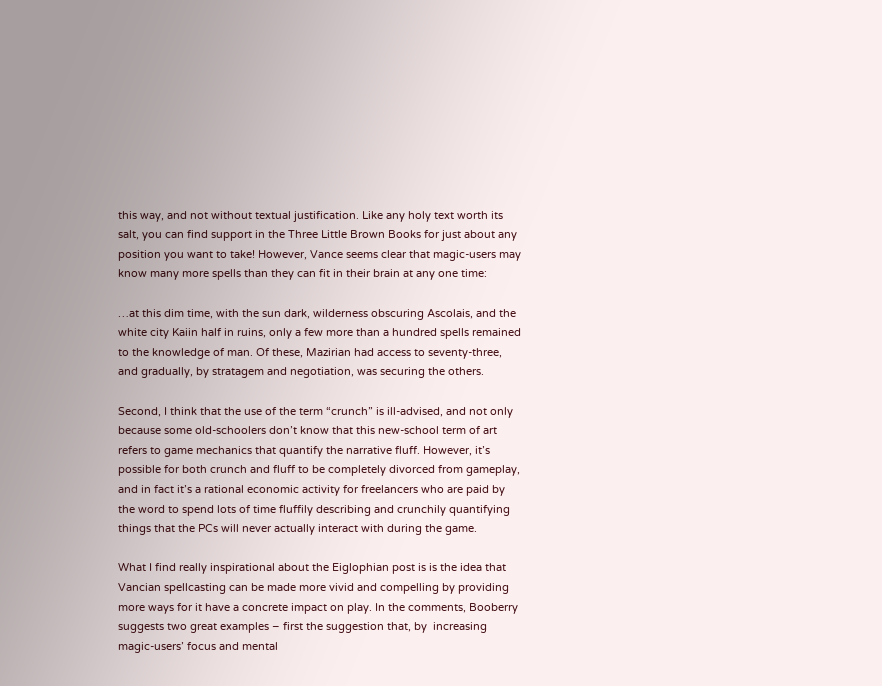this way, and not without textual justification. Like any holy text worth its salt, you can find support in the Three Little Brown Books for just about any position you want to take! However, Vance seems clear that magic-users may know many more spells than they can fit in their brain at any one time:

…at this dim time, with the sun dark, wilderness obscuring Ascolais, and the white city Kaiin half in ruins, only a few more than a hundred spells remained to the knowledge of man. Of these, Mazirian had access to seventy-three, and gradually, by stratagem and negotiation, was securing the others.

Second, I think that the use of the term “crunch” is ill-advised, and not only because some old-schoolers don’t know that this new-school term of art refers to game mechanics that quantify the narrative fluff. However, it’s possible for both crunch and fluff to be completely divorced from gameplay, and in fact it’s a rational economic activity for freelancers who are paid by the word to spend lots of time fluffily describing and crunchily quantifying things that the PCs will never actually interact with during the game.

What I find really inspirational about the Eiglophian post is is the idea that Vancian spellcasting can be made more vivid and compelling by providing more ways for it have a concrete impact on play. In the comments, Booberry suggests two great examples – first the suggestion that, by  increasing magic-users’ focus and mental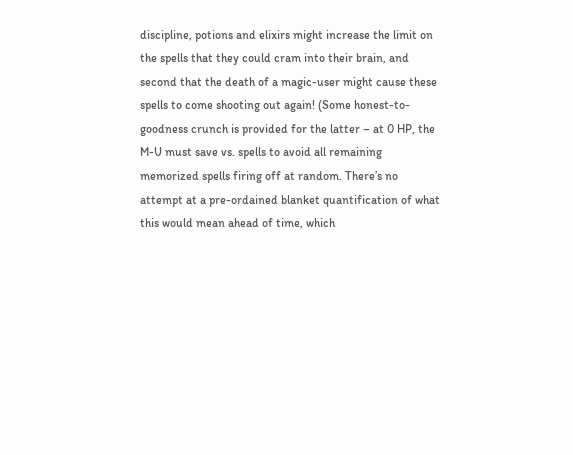discipline, potions and elixirs might increase the limit on the spells that they could cram into their brain, and second that the death of a magic-user might cause these spells to come shooting out again! (Some honest-to-goodness crunch is provided for the latter – at 0 HP, the M-U must save vs. spells to avoid all remaining memorized spells firing off at random. There’s no attempt at a pre-ordained blanket quantification of what this would mean ahead of time, which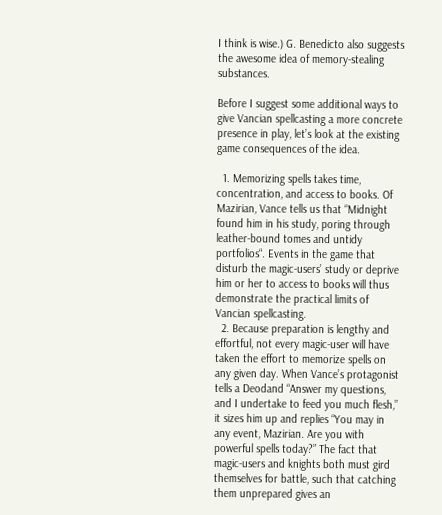I think is wise.) G. Benedicto also suggests the awesome idea of memory-stealing substances.

Before I suggest some additional ways to give Vancian spellcasting a more concrete presence in play, let’s look at the existing game consequences of the idea.

  1. Memorizing spells takes time, concentration, and access to books. Of Mazirian, Vance tells us that “Midnight found him in his study, poring through leather-bound tomes and untidy portfolios“. Events in the game that disturb the magic-users’ study or deprive him or her to access to books will thus demonstrate the practical limits of Vancian spellcasting.
  2. Because preparation is lengthy and effortful, not every magic-user will have taken the effort to memorize spells on any given day. When Vance’s protagonist tells a Deodand “Answer my questions, and I undertake to feed you much flesh,” it sizes him up and replies “You may in any event, Mazirian. Are you with powerful spells today?” The fact that magic-users and knights both must gird themselves for battle, such that catching them unprepared gives an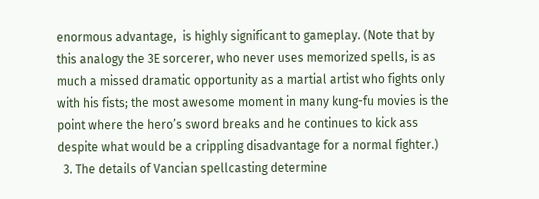enormous advantage,  is highly significant to gameplay. (Note that by this analogy the 3E sorcerer, who never uses memorized spells, is as much a missed dramatic opportunity as a martial artist who fights only with his fists; the most awesome moment in many kung-fu movies is the point where the hero’s sword breaks and he continues to kick ass despite what would be a crippling disadvantage for a normal fighter.)
  3. The details of Vancian spellcasting determine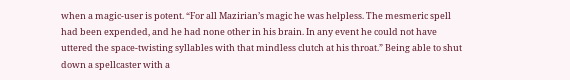when a magic-user is potent. “For all Mazirian’s magic he was helpless. The mesmeric spell had been expended, and he had none other in his brain. In any event he could not have uttered the space-twisting syllables with that mindless clutch at his throat.” Being able to shut down a spellcaster with a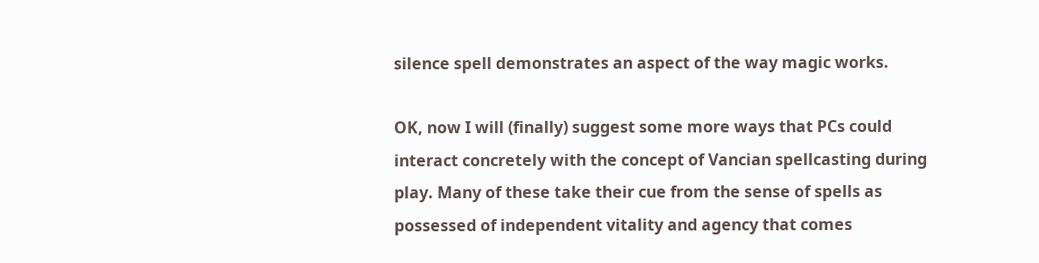silence spell demonstrates an aspect of the way magic works.

OK, now I will (finally) suggest some more ways that PCs could interact concretely with the concept of Vancian spellcasting during play. Many of these take their cue from the sense of spells as possessed of independent vitality and agency that comes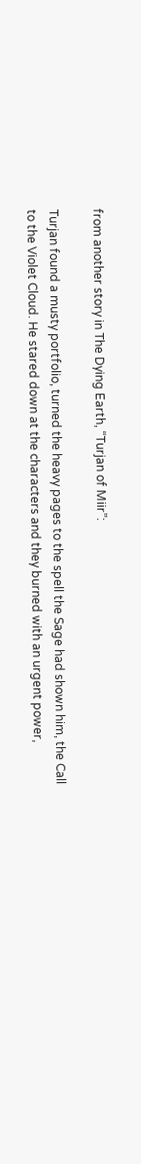from another story in The Dying Earth, “Turjan of Miir”:

Turjan found a musty portfolio, turned the heavy pages to the spell the Sage had shown him, the Call to the Violet Cloud. He stared down at the characters and they burned with an urgent power,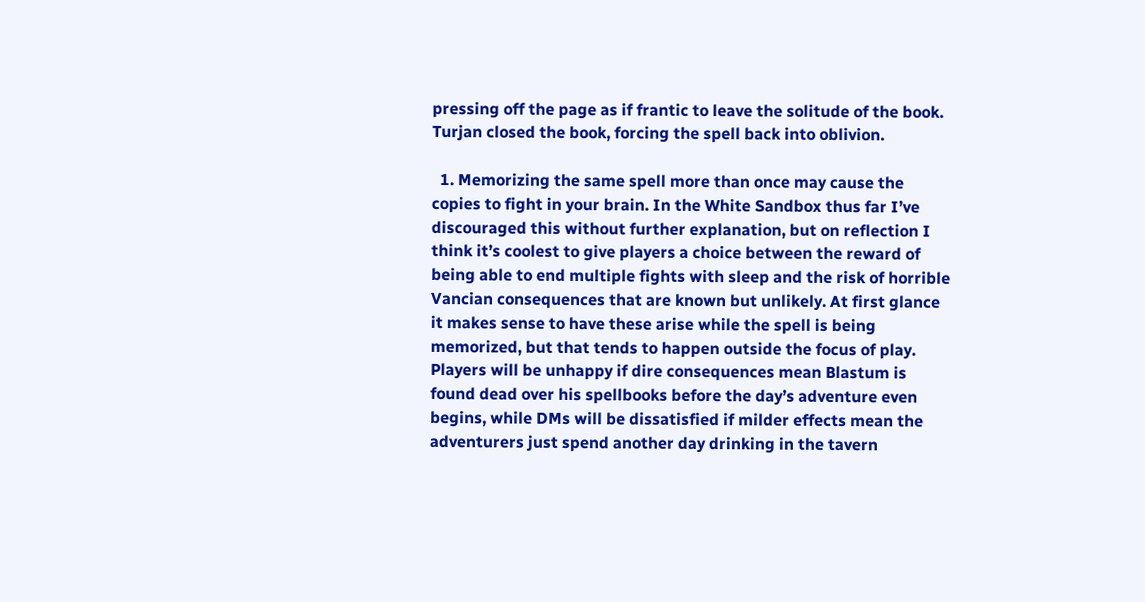pressing off the page as if frantic to leave the solitude of the book. Turjan closed the book, forcing the spell back into oblivion.

  1. Memorizing the same spell more than once may cause the copies to fight in your brain. In the White Sandbox thus far I’ve discouraged this without further explanation, but on reflection I think it’s coolest to give players a choice between the reward of being able to end multiple fights with sleep and the risk of horrible Vancian consequences that are known but unlikely. At first glance it makes sense to have these arise while the spell is being memorized, but that tends to happen outside the focus of play. Players will be unhappy if dire consequences mean Blastum is found dead over his spellbooks before the day’s adventure even begins, while DMs will be dissatisfied if milder effects mean the adventurers just spend another day drinking in the tavern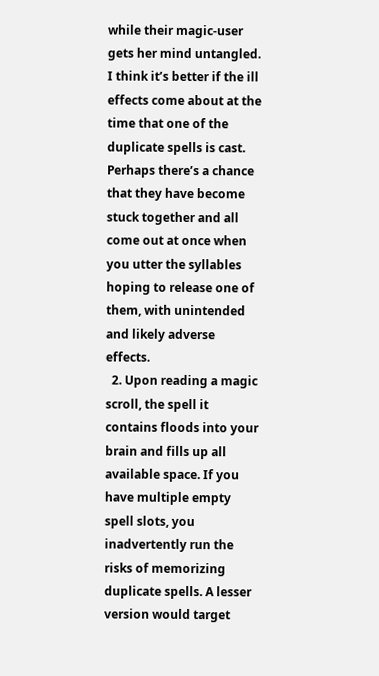while their magic-user gets her mind untangled. I think it’s better if the ill effects come about at the time that one of the duplicate spells is cast. Perhaps there’s a chance that they have become stuck together and all come out at once when you utter the syllables hoping to release one of them, with unintended and likely adverse effects.
  2. Upon reading a magic scroll, the spell it contains floods into your brain and fills up all available space. If you have multiple empty spell slots, you inadvertently run the risks of memorizing duplicate spells. A lesser version would target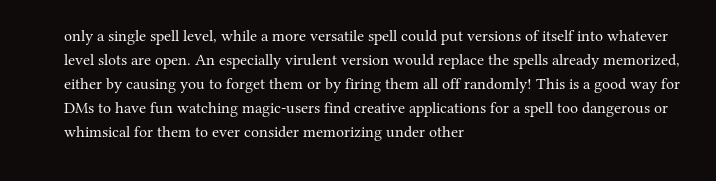only a single spell level, while a more versatile spell could put versions of itself into whatever level slots are open. An especially virulent version would replace the spells already memorized, either by causing you to forget them or by firing them all off randomly! This is a good way for DMs to have fun watching magic-users find creative applications for a spell too dangerous or whimsical for them to ever consider memorizing under other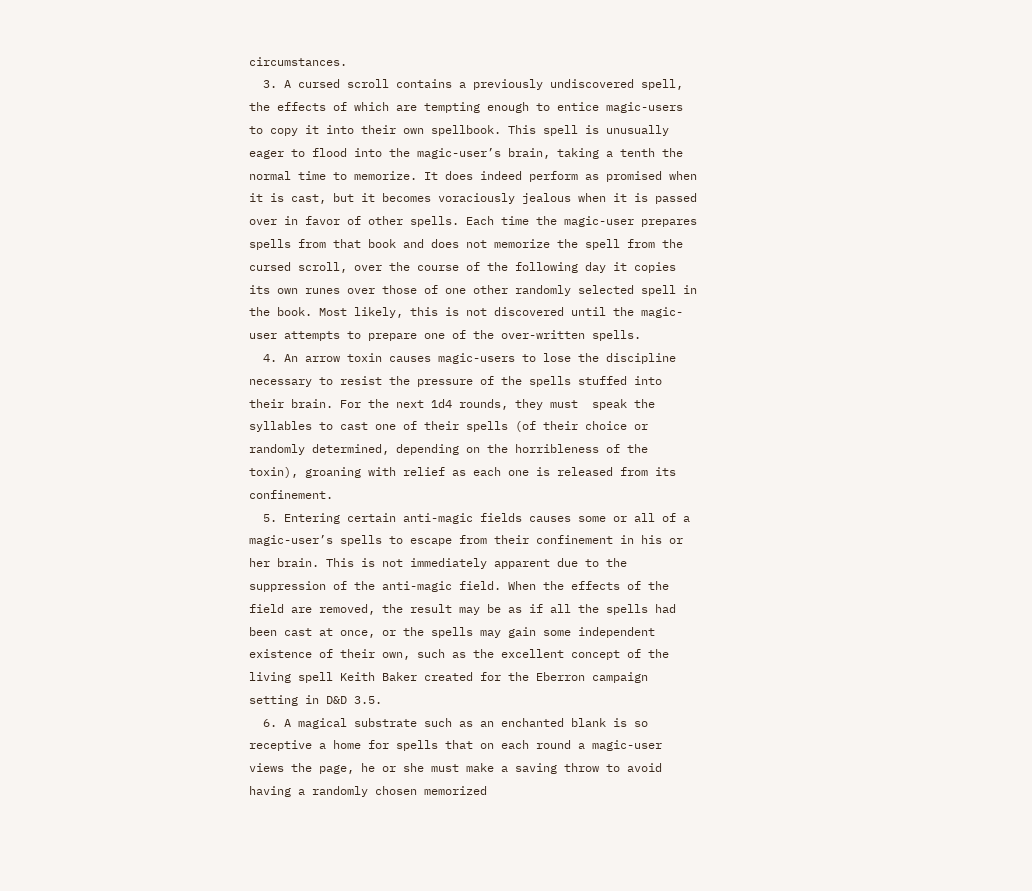circumstances.
  3. A cursed scroll contains a previously undiscovered spell, the effects of which are tempting enough to entice magic-users to copy it into their own spellbook. This spell is unusually eager to flood into the magic-user’s brain, taking a tenth the normal time to memorize. It does indeed perform as promised when it is cast, but it becomes voraciously jealous when it is passed over in favor of other spells. Each time the magic-user prepares spells from that book and does not memorize the spell from the cursed scroll, over the course of the following day it copies its own runes over those of one other randomly selected spell in the book. Most likely, this is not discovered until the magic-user attempts to prepare one of the over-written spells.
  4. An arrow toxin causes magic-users to lose the discipline necessary to resist the pressure of the spells stuffed into their brain. For the next 1d4 rounds, they must  speak the syllables to cast one of their spells (of their choice or randomly determined, depending on the horribleness of the toxin), groaning with relief as each one is released from its confinement.
  5. Entering certain anti-magic fields causes some or all of a magic-user’s spells to escape from their confinement in his or her brain. This is not immediately apparent due to the suppression of the anti-magic field. When the effects of the field are removed, the result may be as if all the spells had been cast at once, or the spells may gain some independent existence of their own, such as the excellent concept of the living spell Keith Baker created for the Eberron campaign setting in D&D 3.5.
  6. A magical substrate such as an enchanted blank is so receptive a home for spells that on each round a magic-user views the page, he or she must make a saving throw to avoid having a randomly chosen memorized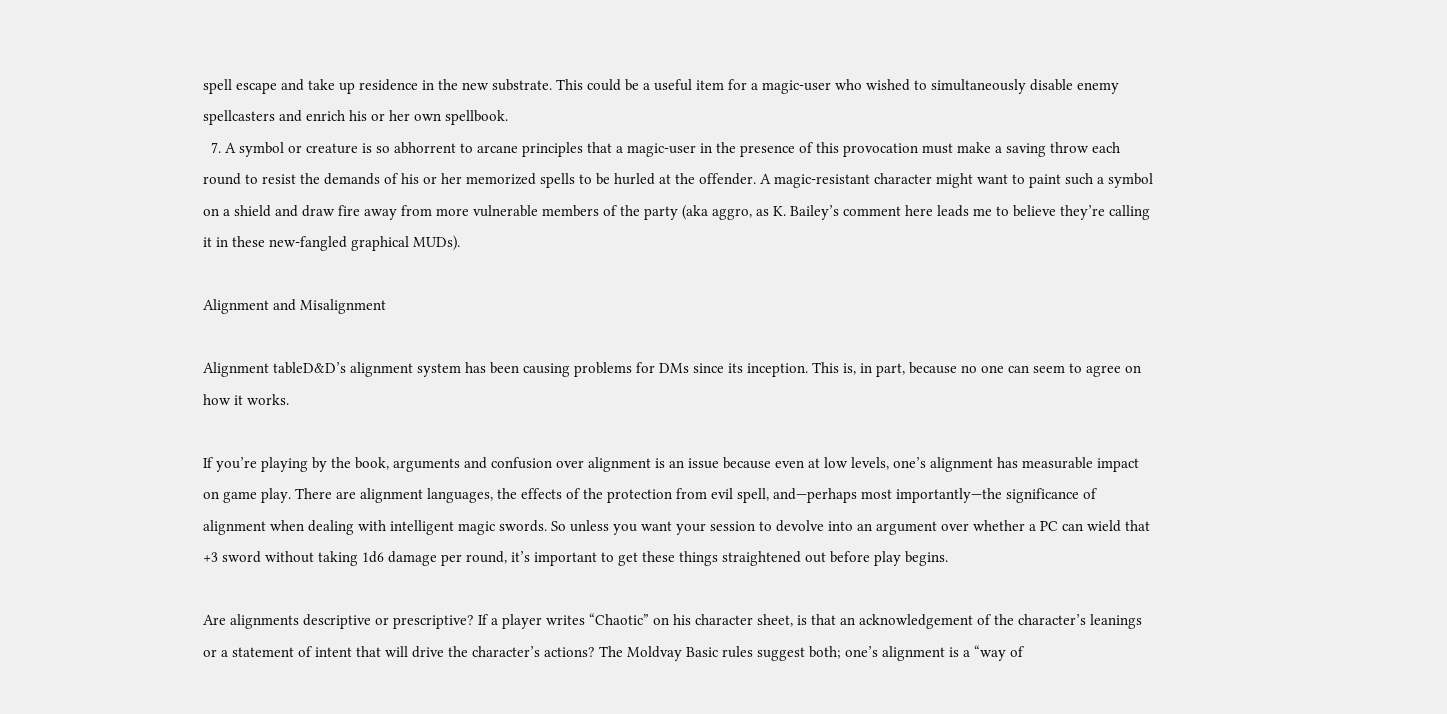spell escape and take up residence in the new substrate. This could be a useful item for a magic-user who wished to simultaneously disable enemy spellcasters and enrich his or her own spellbook.
  7. A symbol or creature is so abhorrent to arcane principles that a magic-user in the presence of this provocation must make a saving throw each round to resist the demands of his or her memorized spells to be hurled at the offender. A magic-resistant character might want to paint such a symbol on a shield and draw fire away from more vulnerable members of the party (aka aggro, as K. Bailey’s comment here leads me to believe they’re calling it in these new-fangled graphical MUDs).

Alignment and Misalignment

Alignment tableD&D’s alignment system has been causing problems for DMs since its inception. This is, in part, because no one can seem to agree on how it works.

If you’re playing by the book, arguments and confusion over alignment is an issue because even at low levels, one’s alignment has measurable impact on game play. There are alignment languages, the effects of the protection from evil spell, and—perhaps most importantly—the significance of alignment when dealing with intelligent magic swords. So unless you want your session to devolve into an argument over whether a PC can wield that +3 sword without taking 1d6 damage per round, it’s important to get these things straightened out before play begins.

Are alignments descriptive or prescriptive? If a player writes “Chaotic” on his character sheet, is that an acknowledgement of the character’s leanings or a statement of intent that will drive the character’s actions? The Moldvay Basic rules suggest both; one’s alignment is a “way of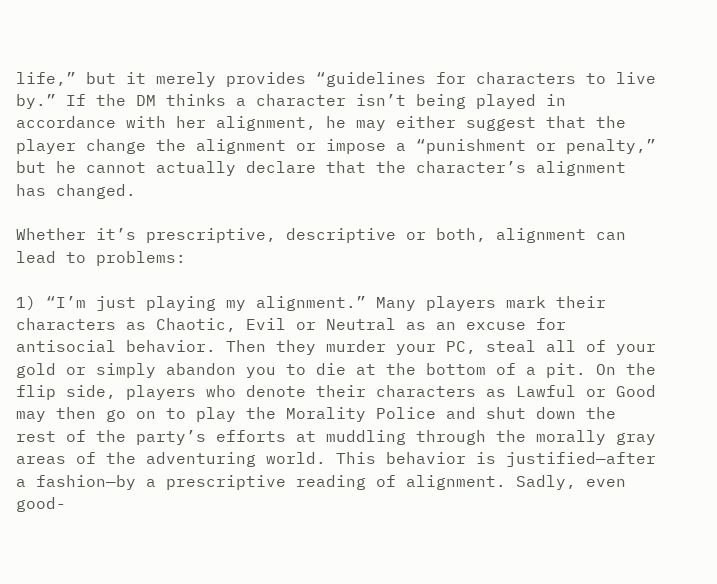life,” but it merely provides “guidelines for characters to live by.” If the DM thinks a character isn’t being played in accordance with her alignment, he may either suggest that the player change the alignment or impose a “punishment or penalty,” but he cannot actually declare that the character’s alignment has changed.

Whether it’s prescriptive, descriptive or both, alignment can lead to problems:

1) “I’m just playing my alignment.” Many players mark their characters as Chaotic, Evil or Neutral as an excuse for antisocial behavior. Then they murder your PC, steal all of your gold or simply abandon you to die at the bottom of a pit. On the flip side, players who denote their characters as Lawful or Good may then go on to play the Morality Police and shut down the rest of the party’s efforts at muddling through the morally gray areas of the adventuring world. This behavior is justified—after a fashion—by a prescriptive reading of alignment. Sadly, even good-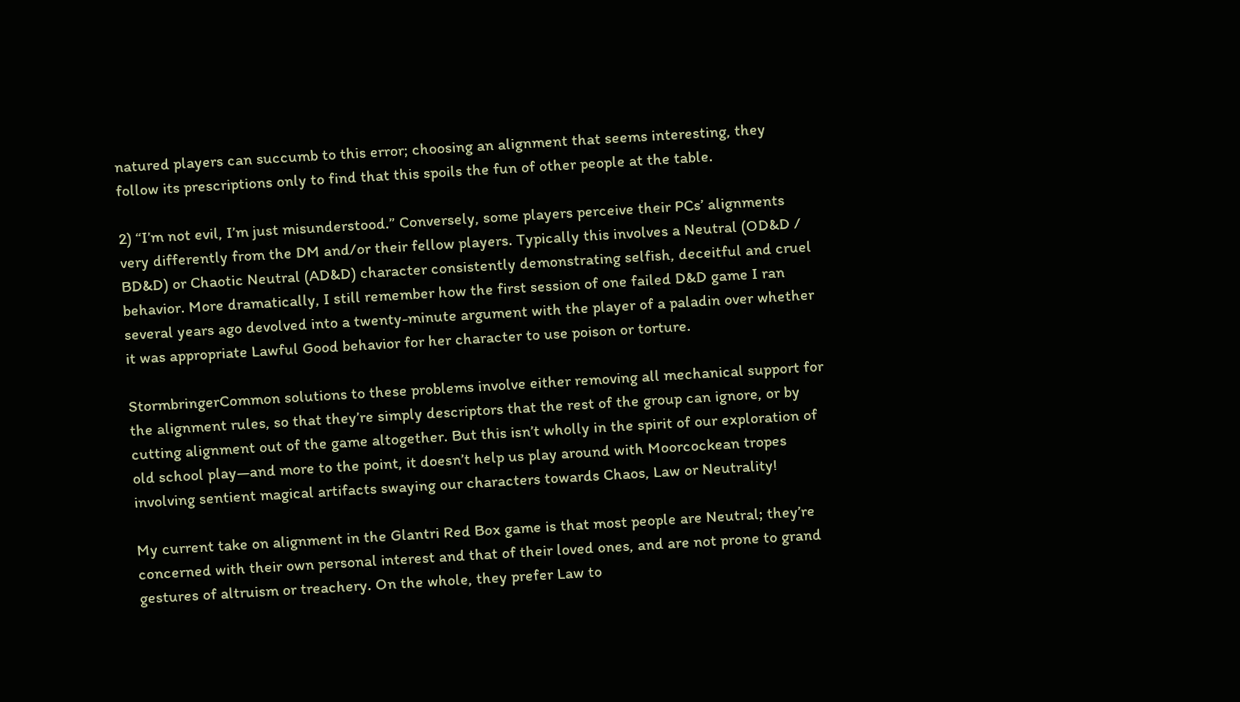natured players can succumb to this error; choosing an alignment that seems interesting, they follow its prescriptions only to find that this spoils the fun of other people at the table.

2) “I’m not evil, I’m just misunderstood.” Conversely, some players perceive their PCs’ alignments very differently from the DM and/or their fellow players. Typically this involves a Neutral (OD&D / BD&D) or Chaotic Neutral (AD&D) character consistently demonstrating selfish, deceitful and cruel behavior. More dramatically, I still remember how the first session of one failed D&D game I ran several years ago devolved into a twenty-minute argument with the player of a paladin over whether it was appropriate Lawful Good behavior for her character to use poison or torture.

StormbringerCommon solutions to these problems involve either removing all mechanical support for the alignment rules, so that they’re simply descriptors that the rest of the group can ignore, or by cutting alignment out of the game altogether. But this isn’t wholly in the spirit of our exploration of old school play—and more to the point, it doesn’t help us play around with Moorcockean tropes involving sentient magical artifacts swaying our characters towards Chaos, Law or Neutrality!

My current take on alignment in the Glantri Red Box game is that most people are Neutral; they’re concerned with their own personal interest and that of their loved ones, and are not prone to grand gestures of altruism or treachery. On the whole, they prefer Law to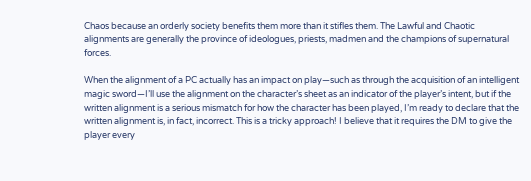Chaos because an orderly society benefits them more than it stifles them. The Lawful and Chaotic alignments are generally the province of ideologues, priests, madmen and the champions of supernatural forces.

When the alignment of a PC actually has an impact on play—such as through the acquisition of an intelligent magic sword—I’ll use the alignment on the character’s sheet as an indicator of the player’s intent, but if the written alignment is a serious mismatch for how the character has been played, I’m ready to declare that the written alignment is, in fact, incorrect. This is a tricky approach! I believe that it requires the DM to give the player every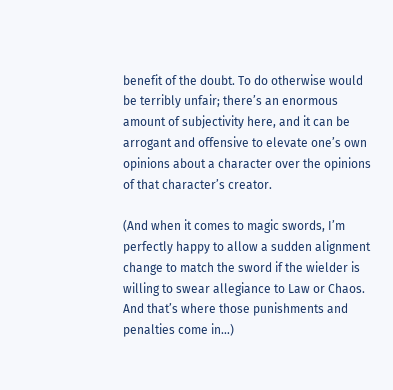benefit of the doubt. To do otherwise would be terribly unfair; there’s an enormous amount of subjectivity here, and it can be arrogant and offensive to elevate one’s own opinions about a character over the opinions of that character’s creator.

(And when it comes to magic swords, I’m perfectly happy to allow a sudden alignment change to match the sword if the wielder is willing to swear allegiance to Law or Chaos. And that’s where those punishments and penalties come in…)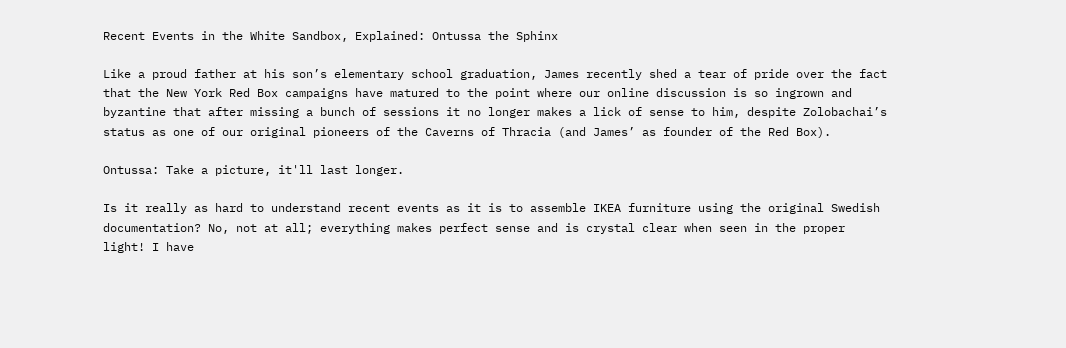Recent Events in the White Sandbox, Explained: Ontussa the Sphinx

Like a proud father at his son’s elementary school graduation, James recently shed a tear of pride over the fact that the New York Red Box campaigns have matured to the point where our online discussion is so ingrown and byzantine that after missing a bunch of sessions it no longer makes a lick of sense to him, despite Zolobachai’s status as one of our original pioneers of the Caverns of Thracia (and James’ as founder of the Red Box).

Ontussa: Take a picture, it'll last longer.

Is it really as hard to understand recent events as it is to assemble IKEA furniture using the original Swedish documentation? No, not at all; everything makes perfect sense and is crystal clear when seen in the proper light! I have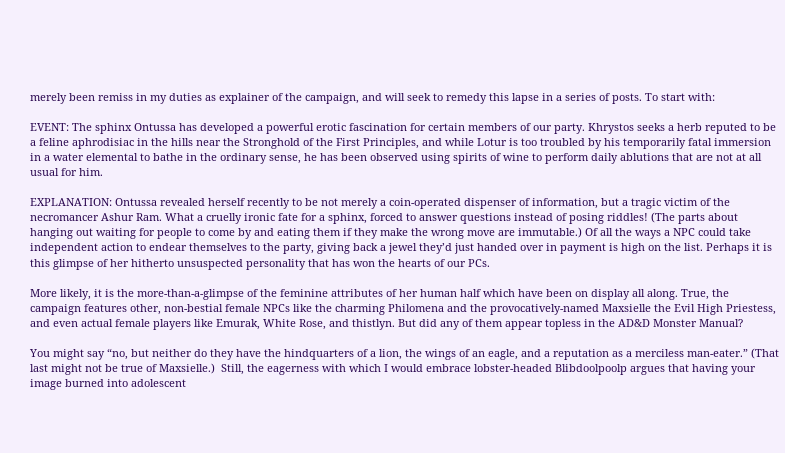merely been remiss in my duties as explainer of the campaign, and will seek to remedy this lapse in a series of posts. To start with:

EVENT: The sphinx Ontussa has developed a powerful erotic fascination for certain members of our party. Khrystos seeks a herb reputed to be a feline aphrodisiac in the hills near the Stronghold of the First Principles, and while Lotur is too troubled by his temporarily fatal immersion in a water elemental to bathe in the ordinary sense, he has been observed using spirits of wine to perform daily ablutions that are not at all usual for him.

EXPLANATION: Ontussa revealed herself recently to be not merely a coin-operated dispenser of information, but a tragic victim of the necromancer Ashur Ram. What a cruelly ironic fate for a sphinx, forced to answer questions instead of posing riddles! (The parts about hanging out waiting for people to come by and eating them if they make the wrong move are immutable.) Of all the ways a NPC could take independent action to endear themselves to the party, giving back a jewel they’d just handed over in payment is high on the list. Perhaps it is this glimpse of her hitherto unsuspected personality that has won the hearts of our PCs.

More likely, it is the more-than-a-glimpse of the feminine attributes of her human half which have been on display all along. True, the campaign features other, non-bestial female NPCs like the charming Philomena and the provocatively-named Maxsielle the Evil High Priestess, and even actual female players like Emurak, White Rose, and thistlyn. But did any of them appear topless in the AD&D Monster Manual?

You might say “no, but neither do they have the hindquarters of a lion, the wings of an eagle, and a reputation as a merciless man-eater.” (That last might not be true of Maxsielle.)  Still, the eagerness with which I would embrace lobster-headed Blibdoolpoolp argues that having your image burned into adolescent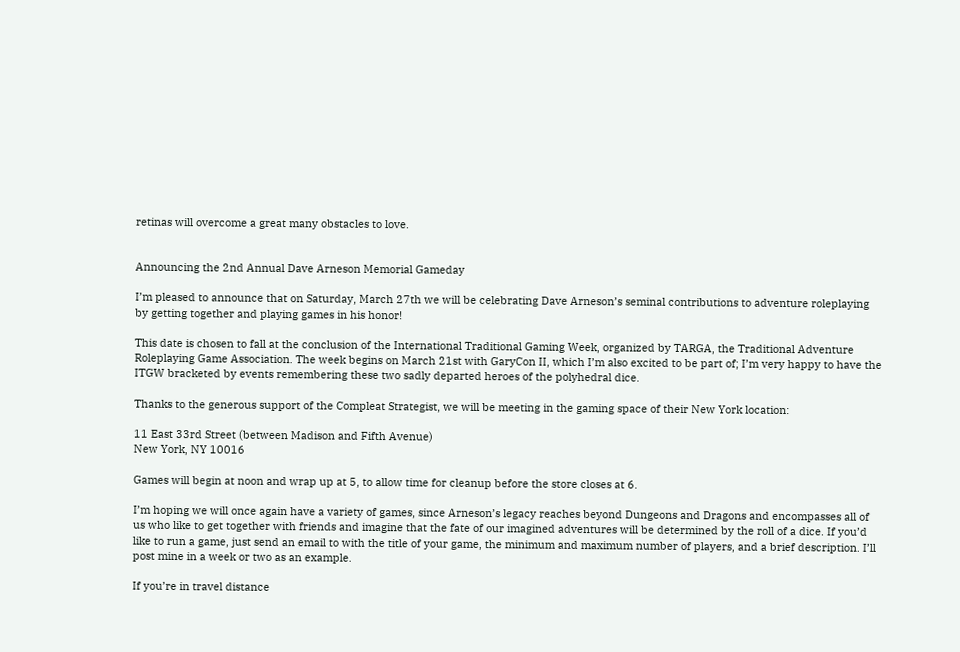retinas will overcome a great many obstacles to love.


Announcing the 2nd Annual Dave Arneson Memorial Gameday

I’m pleased to announce that on Saturday, March 27th we will be celebrating Dave Arneson’s seminal contributions to adventure roleplaying by getting together and playing games in his honor!

This date is chosen to fall at the conclusion of the International Traditional Gaming Week, organized by TARGA, the Traditional Adventure Roleplaying Game Association. The week begins on March 21st with GaryCon II, which I’m also excited to be part of; I’m very happy to have the ITGW bracketed by events remembering these two sadly departed heroes of the polyhedral dice.

Thanks to the generous support of the Compleat Strategist, we will be meeting in the gaming space of their New York location:

11 East 33rd Street (between Madison and Fifth Avenue)
New York, NY 10016

Games will begin at noon and wrap up at 5, to allow time for cleanup before the store closes at 6.

I’m hoping we will once again have a variety of games, since Arneson’s legacy reaches beyond Dungeons and Dragons and encompasses all of us who like to get together with friends and imagine that the fate of our imagined adventures will be determined by the roll of a dice. If you’d like to run a game, just send an email to with the title of your game, the minimum and maximum number of players, and a brief description. I’ll post mine in a week or two as an example.

If you’re in travel distance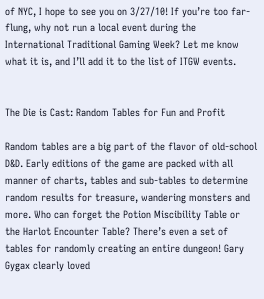of NYC, I hope to see you on 3/27/10! If you’re too far-flung, why not run a local event during the International Traditional Gaming Week? Let me know what it is, and I’ll add it to the list of ITGW events.


The Die is Cast: Random Tables for Fun and Profit

Random tables are a big part of the flavor of old-school D&D. Early editions of the game are packed with all manner of charts, tables and sub-tables to determine random results for treasure, wandering monsters and more. Who can forget the Potion Miscibility Table or the Harlot Encounter Table? There’s even a set of tables for randomly creating an entire dungeon! Gary Gygax clearly loved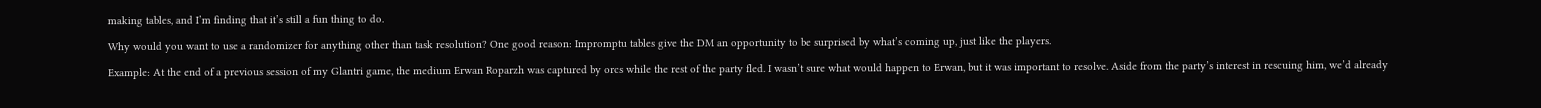making tables, and I’m finding that it’s still a fun thing to do.

Why would you want to use a randomizer for anything other than task resolution? One good reason: Impromptu tables give the DM an opportunity to be surprised by what’s coming up, just like the players.

Example: At the end of a previous session of my Glantri game, the medium Erwan Roparzh was captured by orcs while the rest of the party fled. I wasn’t sure what would happen to Erwan, but it was important to resolve. Aside from the party’s interest in rescuing him, we’d already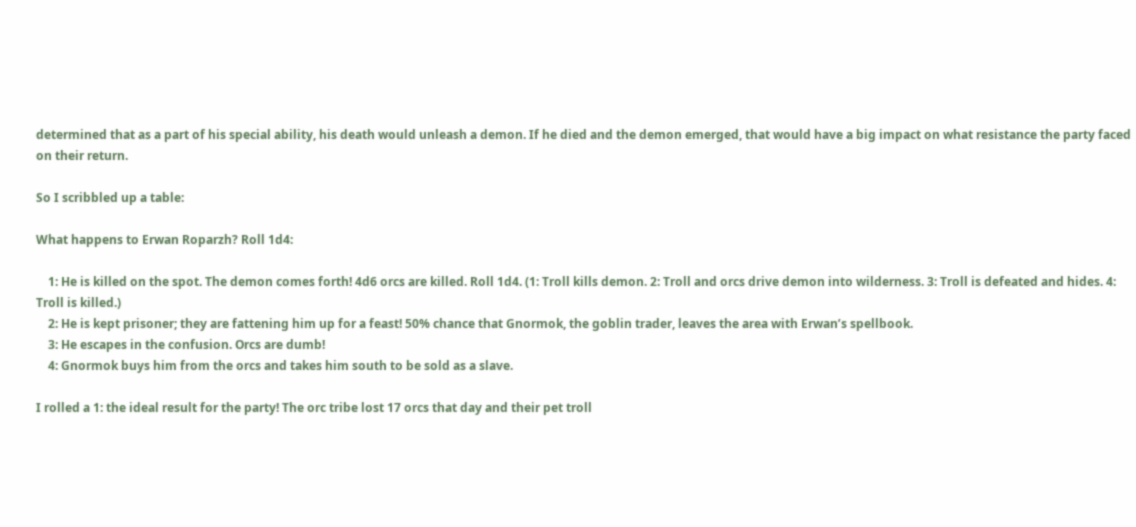determined that as a part of his special ability, his death would unleash a demon. If he died and the demon emerged, that would have a big impact on what resistance the party faced on their return.

So I scribbled up a table:

What happens to Erwan Roparzh? Roll 1d4:

    1: He is killed on the spot. The demon comes forth! 4d6 orcs are killed. Roll 1d4. (1: Troll kills demon. 2: Troll and orcs drive demon into wilderness. 3: Troll is defeated and hides. 4: Troll is killed.)
    2: He is kept prisoner; they are fattening him up for a feast! 50% chance that Gnormok, the goblin trader, leaves the area with Erwan’s spellbook.
    3: He escapes in the confusion. Orcs are dumb!
    4: Gnormok buys him from the orcs and takes him south to be sold as a slave.

I rolled a 1: the ideal result for the party! The orc tribe lost 17 orcs that day and their pet troll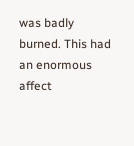was badly burned. This had an enormous affect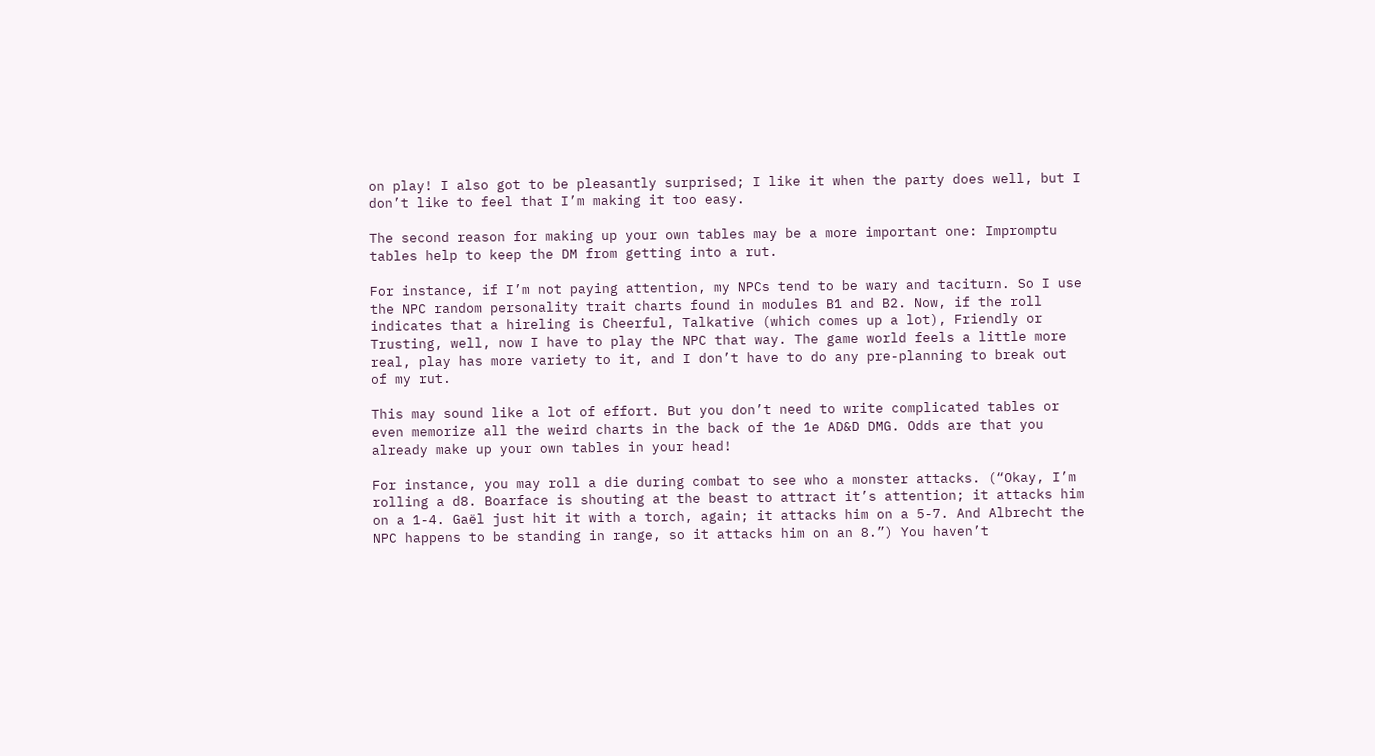on play! I also got to be pleasantly surprised; I like it when the party does well, but I don’t like to feel that I’m making it too easy.

The second reason for making up your own tables may be a more important one: Impromptu tables help to keep the DM from getting into a rut.

For instance, if I’m not paying attention, my NPCs tend to be wary and taciturn. So I use the NPC random personality trait charts found in modules B1 and B2. Now, if the roll indicates that a hireling is Cheerful, Talkative (which comes up a lot), Friendly or Trusting, well, now I have to play the NPC that way. The game world feels a little more real, play has more variety to it, and I don’t have to do any pre-planning to break out of my rut.

This may sound like a lot of effort. But you don’t need to write complicated tables or even memorize all the weird charts in the back of the 1e AD&D DMG. Odds are that you already make up your own tables in your head!

For instance, you may roll a die during combat to see who a monster attacks. (“Okay, I’m rolling a d8. Boarface is shouting at the beast to attract it’s attention; it attacks him on a 1-4. Gaël just hit it with a torch, again; it attacks him on a 5-7. And Albrecht the NPC happens to be standing in range, so it attacks him on an 8.”) You haven’t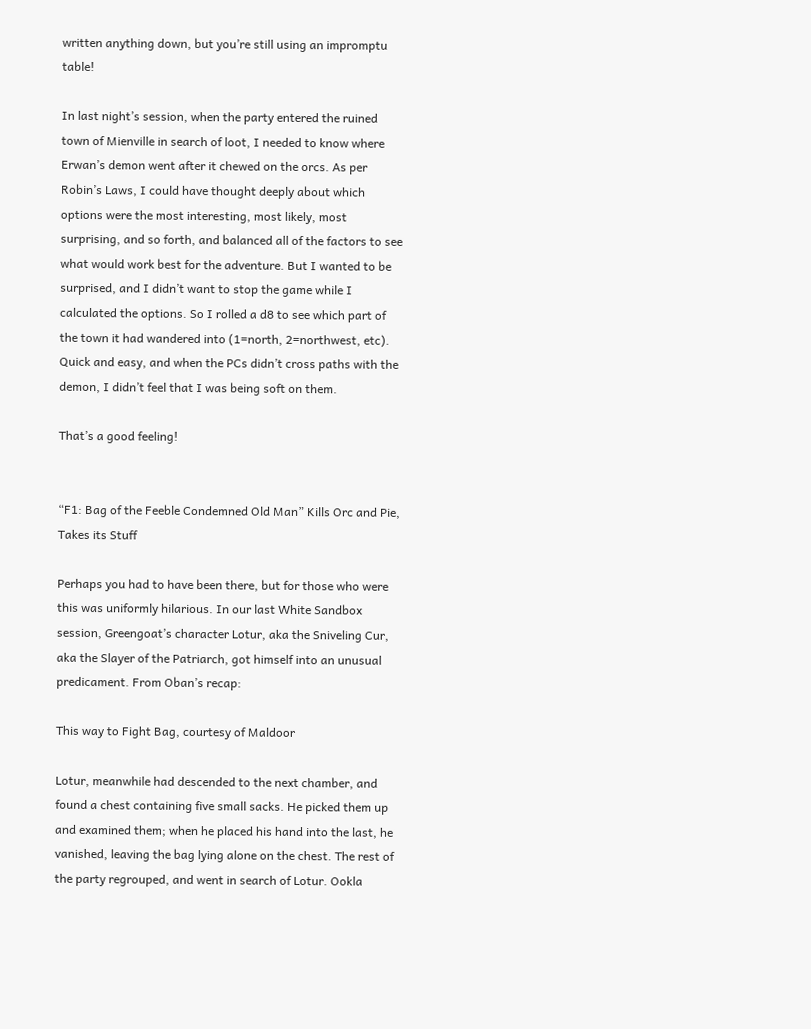written anything down, but you’re still using an impromptu table!

In last night’s session, when the party entered the ruined town of Mienville in search of loot, I needed to know where Erwan’s demon went after it chewed on the orcs. As per Robin’s Laws, I could have thought deeply about which options were the most interesting, most likely, most surprising, and so forth, and balanced all of the factors to see what would work best for the adventure. But I wanted to be surprised, and I didn’t want to stop the game while I calculated the options. So I rolled a d8 to see which part of the town it had wandered into (1=north, 2=northwest, etc). Quick and easy, and when the PCs didn’t cross paths with the demon, I didn’t feel that I was being soft on them.

That’s a good feeling!


“F1: Bag of the Feeble Condemned Old Man” Kills Orc and Pie, Takes its Stuff

Perhaps you had to have been there, but for those who were this was uniformly hilarious. In our last White Sandbox session, Greengoat’s character Lotur, aka the Sniveling Cur, aka the Slayer of the Patriarch, got himself into an unusual predicament. From Oban’s recap:

This way to Fight Bag, courtesy of Maldoor

Lotur, meanwhile had descended to the next chamber, and found a chest containing five small sacks. He picked them up and examined them; when he placed his hand into the last, he vanished, leaving the bag lying alone on the chest. The rest of the party regrouped, and went in search of Lotur. Ookla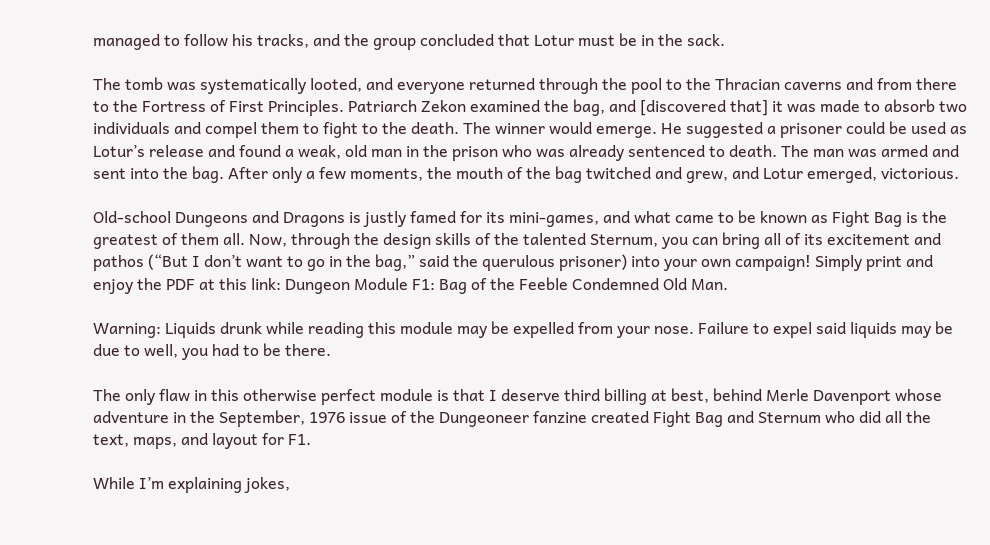managed to follow his tracks, and the group concluded that Lotur must be in the sack.

The tomb was systematically looted, and everyone returned through the pool to the Thracian caverns and from there to the Fortress of First Principles. Patriarch Zekon examined the bag, and [discovered that] it was made to absorb two individuals and compel them to fight to the death. The winner would emerge. He suggested a prisoner could be used as Lotur’s release and found a weak, old man in the prison who was already sentenced to death. The man was armed and sent into the bag. After only a few moments, the mouth of the bag twitched and grew, and Lotur emerged, victorious.

Old-school Dungeons and Dragons is justly famed for its mini-games, and what came to be known as Fight Bag is the greatest of them all. Now, through the design skills of the talented Sternum, you can bring all of its excitement and pathos (“But I don’t want to go in the bag,” said the querulous prisoner) into your own campaign! Simply print and enjoy the PDF at this link: Dungeon Module F1: Bag of the Feeble Condemned Old Man.

Warning: Liquids drunk while reading this module may be expelled from your nose. Failure to expel said liquids may be due to well, you had to be there.

The only flaw in this otherwise perfect module is that I deserve third billing at best, behind Merle Davenport whose adventure in the September, 1976 issue of the Dungeoneer fanzine created Fight Bag and Sternum who did all the text, maps, and layout for F1.

While I’m explaining jokes,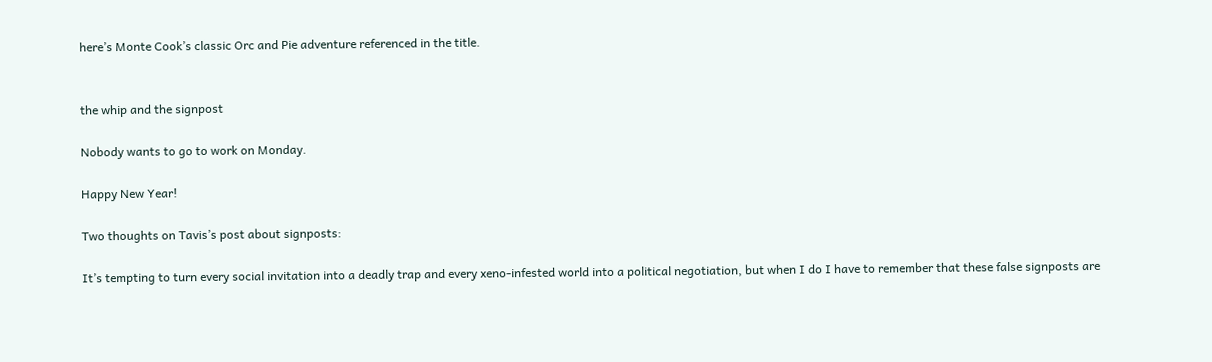here’s Monte Cook’s classic Orc and Pie adventure referenced in the title.


the whip and the signpost

Nobody wants to go to work on Monday.

Happy New Year!

Two thoughts on Tavis’s post about signposts:

It’s tempting to turn every social invitation into a deadly trap and every xeno-infested world into a political negotiation, but when I do I have to remember that these false signposts are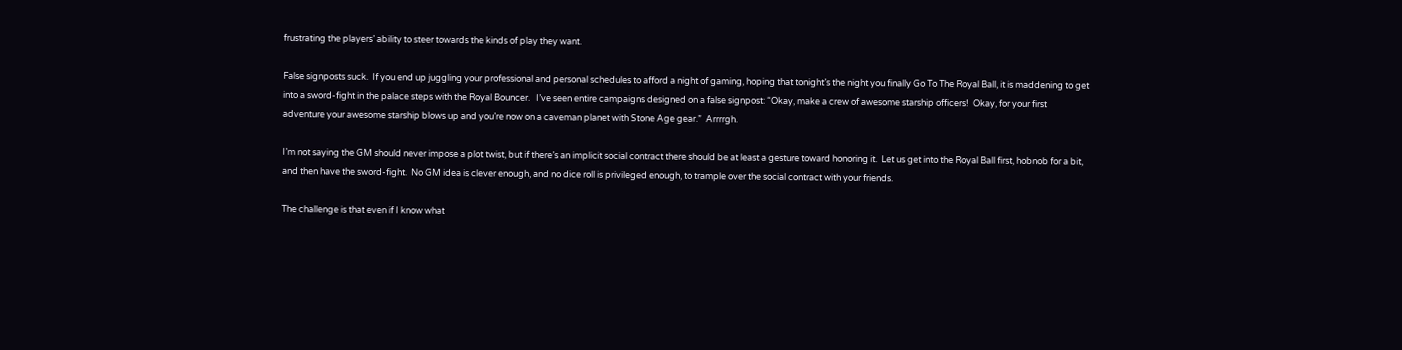frustrating the players’ ability to steer towards the kinds of play they want.

False signposts suck.  If you end up juggling your professional and personal schedules to afford a night of gaming, hoping that tonight’s the night you finally Go To The Royal Ball, it is maddening to get into a sword-fight in the palace steps with the Royal Bouncer.   I’ve seen entire campaigns designed on a false signpost: “Okay, make a crew of awesome starship officers!  Okay, for your first adventure your awesome starship blows up and you’re now on a caveman planet with Stone Age gear.”  Arrrrgh.

I’m not saying the GM should never impose a plot twist, but if there’s an implicit social contract there should be at least a gesture toward honoring it.  Let us get into the Royal Ball first, hobnob for a bit, and then have the sword-fight.  No GM idea is clever enough, and no dice roll is privileged enough, to trample over the social contract with your friends.

The challenge is that even if I know what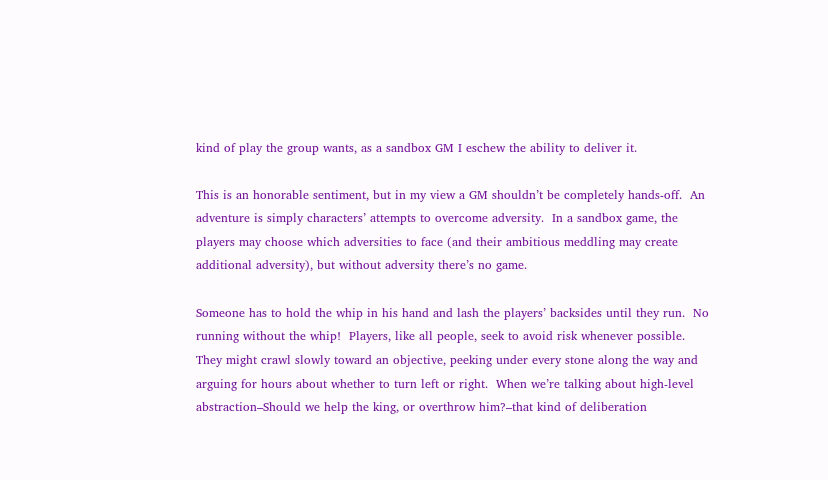kind of play the group wants, as a sandbox GM I eschew the ability to deliver it.

This is an honorable sentiment, but in my view a GM shouldn’t be completely hands-off.  An adventure is simply characters’ attempts to overcome adversity.  In a sandbox game, the players may choose which adversities to face (and their ambitious meddling may create additional adversity), but without adversity there’s no game.

Someone has to hold the whip in his hand and lash the players’ backsides until they run.  No running without the whip!  Players, like all people, seek to avoid risk whenever possible.  They might crawl slowly toward an objective, peeking under every stone along the way and arguing for hours about whether to turn left or right.  When we’re talking about high-level abstraction–Should we help the king, or overthrow him?–that kind of deliberation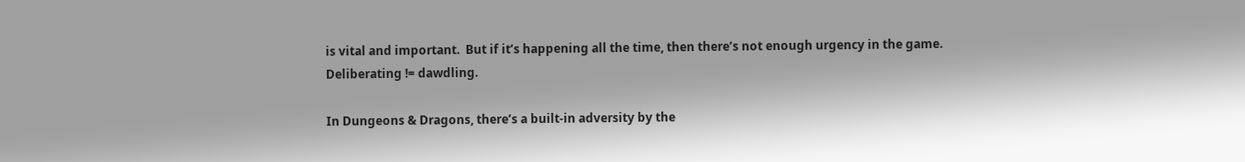is vital and important.  But if it’s happening all the time, then there’s not enough urgency in the game.  Deliberating != dawdling.

In Dungeons & Dragons, there’s a built-in adversity by the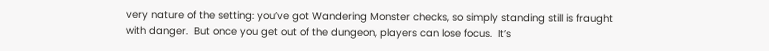very nature of the setting: you’ve got Wandering Monster checks, so simply standing still is fraught with danger.  But once you get out of the dungeon, players can lose focus.  It’s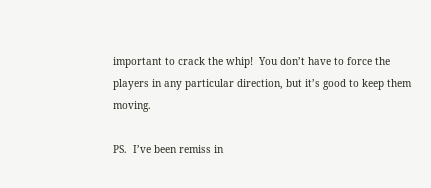important to crack the whip!  You don’t have to force the players in any particular direction, but it’s good to keep them moving.

PS.  I’ve been remiss in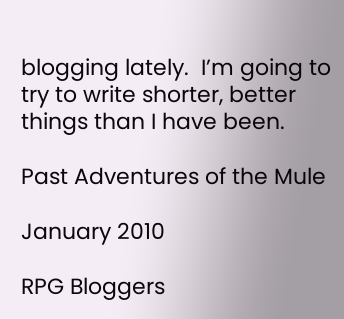blogging lately.  I’m going to try to write shorter, better things than I have been.

Past Adventures of the Mule

January 2010

RPG Bloggers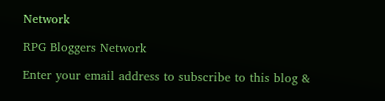Network

RPG Bloggers Network

Enter your email address to subscribe to this blog &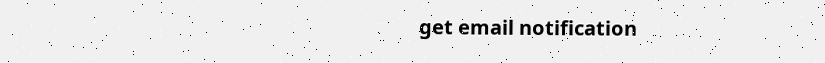get email notification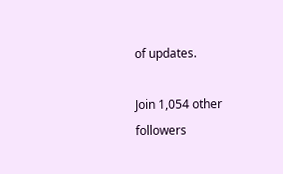of updates.

Join 1,054 other followers